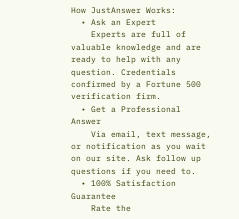How JustAnswer Works:
  • Ask an Expert
    Experts are full of valuable knowledge and are ready to help with any question. Credentials confirmed by a Fortune 500 verification firm.
  • Get a Professional Answer
    Via email, text message, or notification as you wait on our site. Ask follow up questions if you need to.
  • 100% Satisfaction Guarantee
    Rate the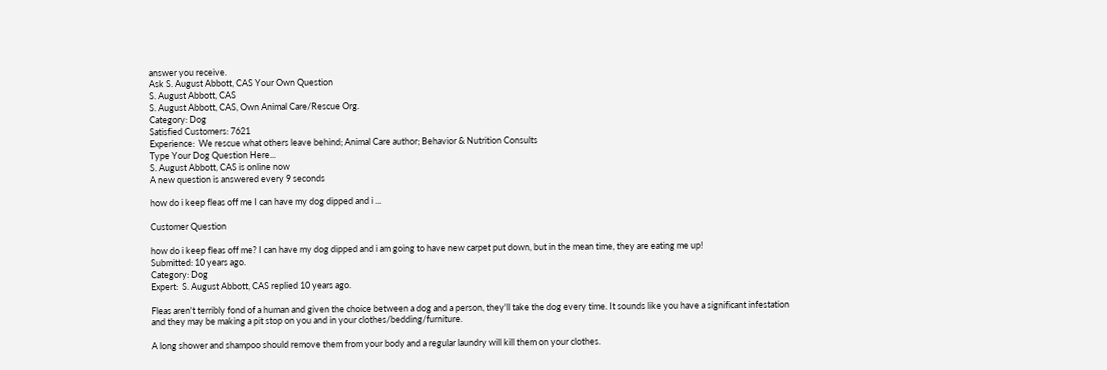answer you receive.
Ask S. August Abbott, CAS Your Own Question
S. August Abbott, CAS
S. August Abbott, CAS, Own Animal Care/Rescue Org.
Category: Dog
Satisfied Customers: 7621
Experience:  We rescue what others leave behind; Animal Care author; Behavior & Nutrition Consults
Type Your Dog Question Here...
S. August Abbott, CAS is online now
A new question is answered every 9 seconds

how do i keep fleas off me I can have my dog dipped and i ...

Customer Question

how do i keep fleas off me? I can have my dog dipped and i am going to have new carpet put down, but in the mean time, they are eating me up!
Submitted: 10 years ago.
Category: Dog
Expert:  S. August Abbott, CAS replied 10 years ago.

Fleas aren't terribly fond of a human and given the choice between a dog and a person, they'll take the dog every time. It sounds like you have a significant infestation and they may be making a pit stop on you and in your clothes/bedding/furniture.

A long shower and shampoo should remove them from your body and a regular laundry will kill them on your clothes.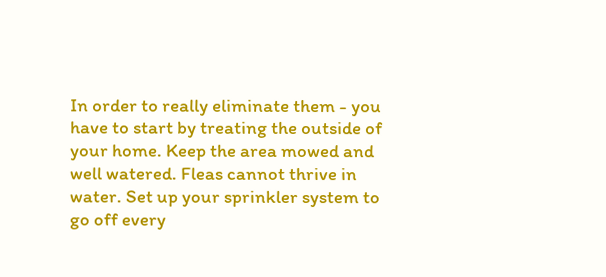In order to really eliminate them - you have to start by treating the outside of your home. Keep the area mowed and well watered. Fleas cannot thrive in water. Set up your sprinkler system to go off every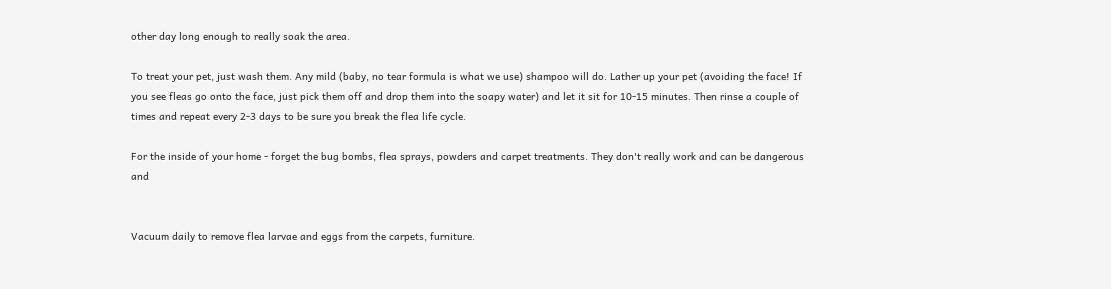other day long enough to really soak the area.

To treat your pet, just wash them. Any mild (baby, no tear formula is what we use) shampoo will do. Lather up your pet (avoiding the face! If you see fleas go onto the face, just pick them off and drop them into the soapy water) and let it sit for 10-15 minutes. Then rinse a couple of times and repeat every 2-3 days to be sure you break the flea life cycle.

For the inside of your home - forget the bug bombs, flea sprays, powders and carpet treatments. They don't really work and can be dangerous and


Vacuum daily to remove flea larvae and eggs from the carpets, furniture.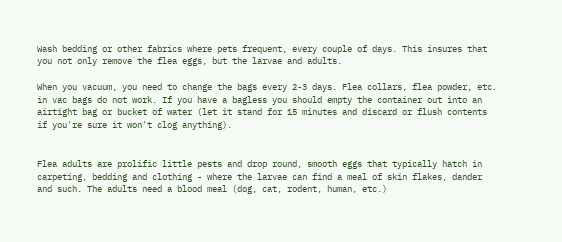Wash bedding or other fabrics where pets frequent, every couple of days. This insures that you not only remove the flea eggs, but the larvae and adults.

When you vacuum, you need to change the bags every 2-3 days. Flea collars, flea powder, etc. in vac bags do not work. If you have a bagless you should empty the container out into an airtight bag or bucket of water (let it stand for 15 minutes and discard or flush contents if you're sure it won't clog anything).


Flea adults are prolific little pests and drop round, smooth eggs that typically hatch in carpeting, bedding and clothing - where the larvae can find a meal of skin flakes, dander and such. The adults need a blood meal (dog, cat, rodent, human, etc.)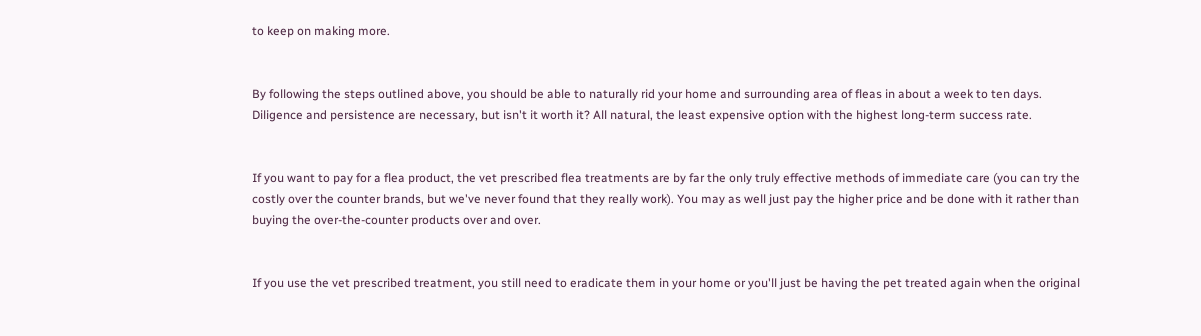to keep on making more.


By following the steps outlined above, you should be able to naturally rid your home and surrounding area of fleas in about a week to ten days. Diligence and persistence are necessary, but isn't it worth it? All natural, the least expensive option with the highest long-term success rate.


If you want to pay for a flea product, the vet prescribed flea treatments are by far the only truly effective methods of immediate care (you can try the costly over the counter brands, but we've never found that they really work). You may as well just pay the higher price and be done with it rather than buying the over-the-counter products over and over.


If you use the vet prescribed treatment, you still need to eradicate them in your home or you'll just be having the pet treated again when the original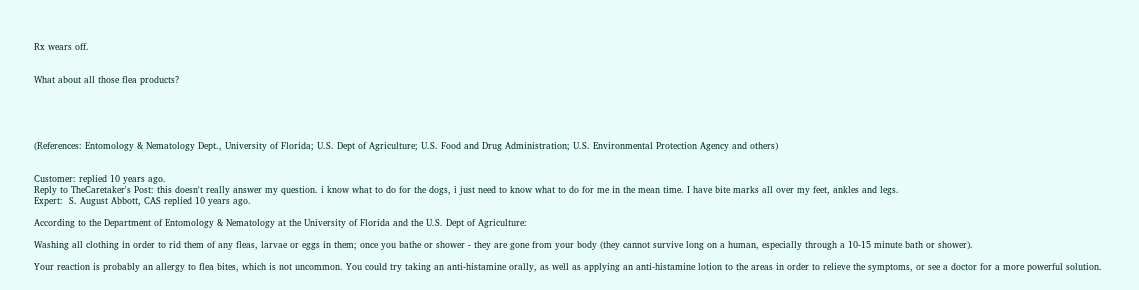Rx wears off.


What about all those flea products?





(References: Entomology & Nematology Dept., University of Florida; U.S. Dept of Agriculture; U.S. Food and Drug Administration; U.S. Environmental Protection Agency and others)


Customer: replied 10 years ago.
Reply to TheCaretaker's Post: this doesn't really answer my question. i know what to do for the dogs, i just need to know what to do for me in the mean time. I have bite marks all over my feet, ankles and legs.
Expert:  S. August Abbott, CAS replied 10 years ago.

According to the Department of Entomology & Nematology at the University of Florida and the U.S. Dept of Agriculture:

Washing all clothing in order to rid them of any fleas, larvae or eggs in them; once you bathe or shower - they are gone from your body (they cannot survive long on a human, especially through a 10-15 minute bath or shower).

Your reaction is probably an allergy to flea bites, which is not uncommon. You could try taking an anti-histamine orally, as well as applying an anti-histamine lotion to the areas in order to relieve the symptoms, or see a doctor for a more powerful solution.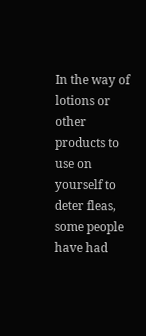In the way of lotions or other products to use on yourself to deter fleas, some people have had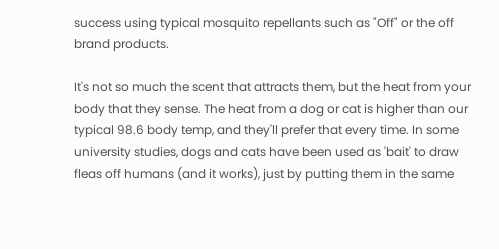success using typical mosquito repellants such as "Off" or the off brand products.

It's not so much the scent that attracts them, but the heat from your body that they sense. The heat from a dog or cat is higher than our typical 98.6 body temp, and they'll prefer that every time. In some university studies, dogs and cats have been used as 'bait' to draw fleas off humans (and it works), just by putting them in the same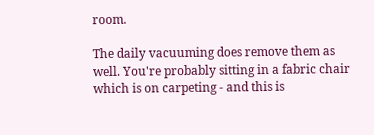room.

The daily vacuuming does remove them as well. You're probably sitting in a fabric chair which is on carpeting - and this is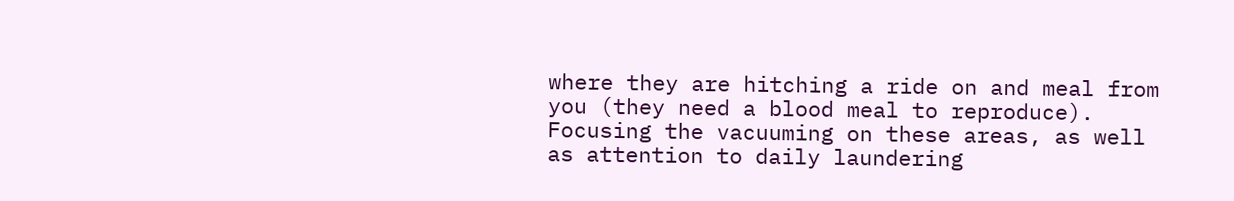where they are hitching a ride on and meal from you (they need a blood meal to reproduce). Focusing the vacuuming on these areas, as well as attention to daily laundering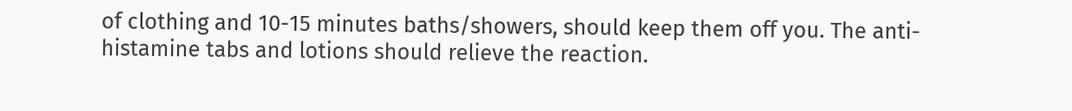of clothing and 10-15 minutes baths/showers, should keep them off you. The anti-histamine tabs and lotions should relieve the reaction.